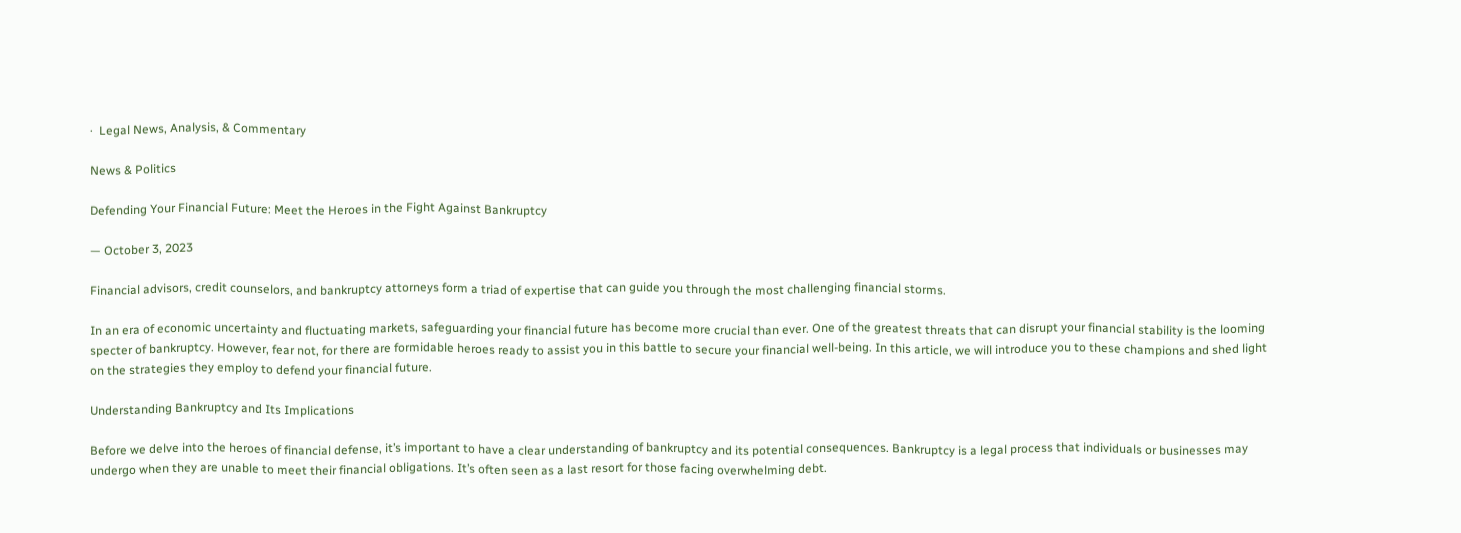·  Legal News, Analysis, & Commentary

News & Politics

Defending Your Financial Future: Meet the Heroes in the Fight Against Bankruptcy

— October 3, 2023

Financial advisors, credit counselors, and bankruptcy attorneys form a triad of expertise that can guide you through the most challenging financial storms.

In an era of economic uncertainty and fluctuating markets, safeguarding your financial future has become more crucial than ever. One of the greatest threats that can disrupt your financial stability is the looming specter of bankruptcy. However, fear not, for there are formidable heroes ready to assist you in this battle to secure your financial well-being. In this article, we will introduce you to these champions and shed light on the strategies they employ to defend your financial future.

Understanding Bankruptcy and Its Implications

Before we delve into the heroes of financial defense, it’s important to have a clear understanding of bankruptcy and its potential consequences. Bankruptcy is a legal process that individuals or businesses may undergo when they are unable to meet their financial obligations. It’s often seen as a last resort for those facing overwhelming debt.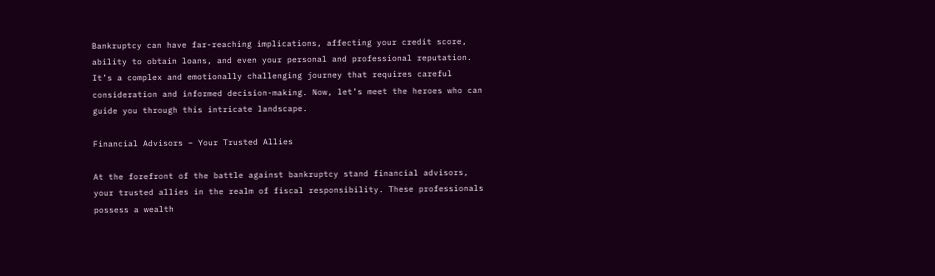Bankruptcy can have far-reaching implications, affecting your credit score, ability to obtain loans, and even your personal and professional reputation. It’s a complex and emotionally challenging journey that requires careful consideration and informed decision-making. Now, let’s meet the heroes who can guide you through this intricate landscape.

Financial Advisors – Your Trusted Allies

At the forefront of the battle against bankruptcy stand financial advisors, your trusted allies in the realm of fiscal responsibility. These professionals possess a wealth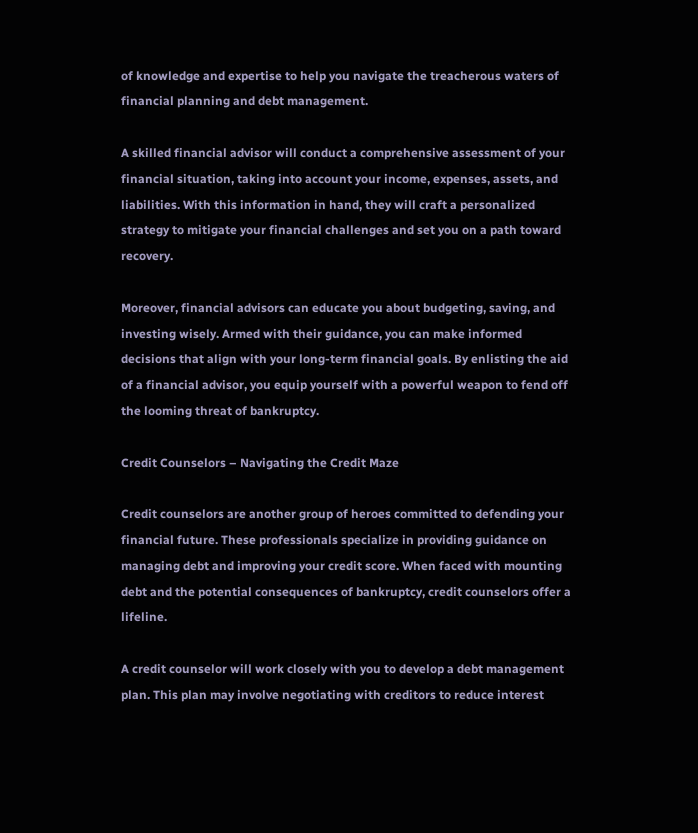of knowledge and expertise to help you navigate the treacherous waters of financial planning and debt management.

A skilled financial advisor will conduct a comprehensive assessment of your financial situation, taking into account your income, expenses, assets, and liabilities. With this information in hand, they will craft a personalized strategy to mitigate your financial challenges and set you on a path toward recovery.

Moreover, financial advisors can educate you about budgeting, saving, and investing wisely. Armed with their guidance, you can make informed decisions that align with your long-term financial goals. By enlisting the aid of a financial advisor, you equip yourself with a powerful weapon to fend off the looming threat of bankruptcy.

Credit Counselors – Navigating the Credit Maze

Credit counselors are another group of heroes committed to defending your financial future. These professionals specialize in providing guidance on managing debt and improving your credit score. When faced with mounting debt and the potential consequences of bankruptcy, credit counselors offer a lifeline.

A credit counselor will work closely with you to develop a debt management plan. This plan may involve negotiating with creditors to reduce interest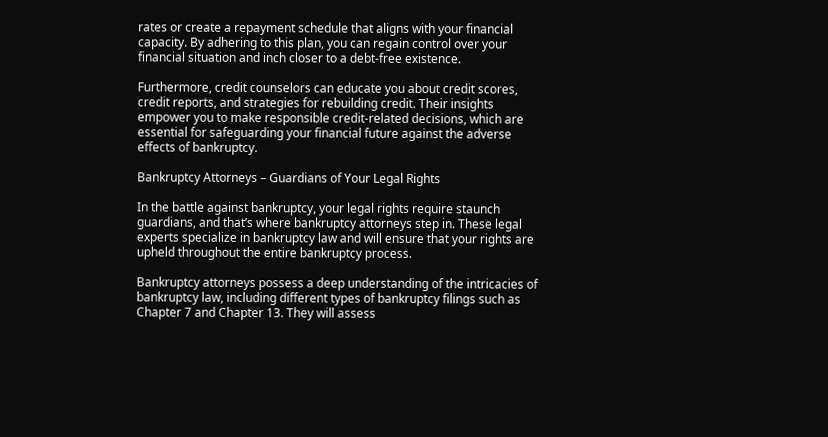rates or create a repayment schedule that aligns with your financial capacity. By adhering to this plan, you can regain control over your financial situation and inch closer to a debt-free existence.

Furthermore, credit counselors can educate you about credit scores, credit reports, and strategies for rebuilding credit. Their insights empower you to make responsible credit-related decisions, which are essential for safeguarding your financial future against the adverse effects of bankruptcy.

Bankruptcy Attorneys – Guardians of Your Legal Rights

In the battle against bankruptcy, your legal rights require staunch guardians, and that’s where bankruptcy attorneys step in. These legal experts specialize in bankruptcy law and will ensure that your rights are upheld throughout the entire bankruptcy process.

Bankruptcy attorneys possess a deep understanding of the intricacies of bankruptcy law, including different types of bankruptcy filings such as Chapter 7 and Chapter 13. They will assess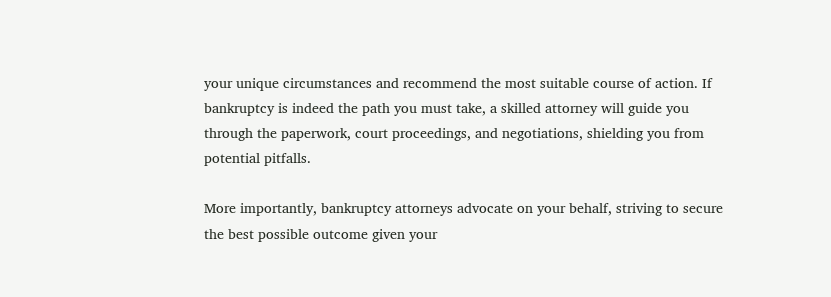your unique circumstances and recommend the most suitable course of action. If bankruptcy is indeed the path you must take, a skilled attorney will guide you through the paperwork, court proceedings, and negotiations, shielding you from potential pitfalls.

More importantly, bankruptcy attorneys advocate on your behalf, striving to secure the best possible outcome given your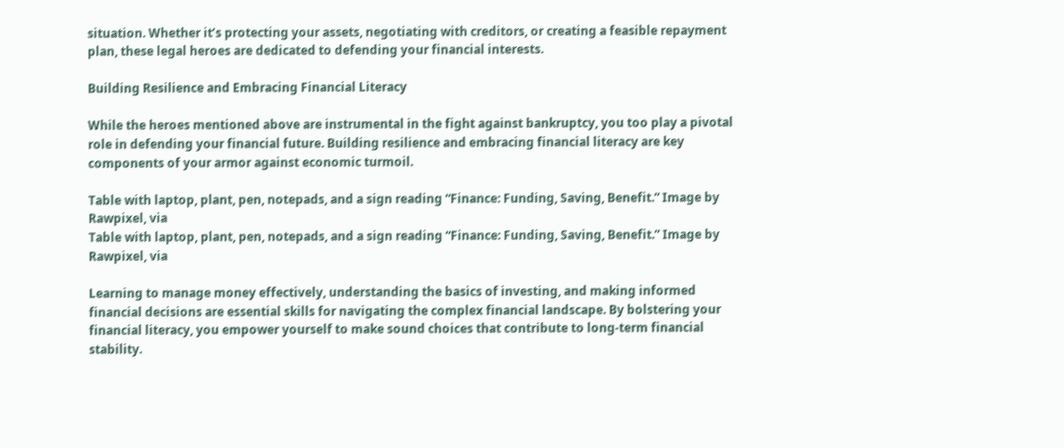situation. Whether it’s protecting your assets, negotiating with creditors, or creating a feasible repayment plan, these legal heroes are dedicated to defending your financial interests.

Building Resilience and Embracing Financial Literacy

While the heroes mentioned above are instrumental in the fight against bankruptcy, you too play a pivotal role in defending your financial future. Building resilience and embracing financial literacy are key components of your armor against economic turmoil.

Table with laptop, plant, pen, notepads, and a sign reading “Finance: Funding, Saving, Benefit.” Image by Rawpixel, via
Table with laptop, plant, pen, notepads, and a sign reading “Finance: Funding, Saving, Benefit.” Image by Rawpixel, via

Learning to manage money effectively, understanding the basics of investing, and making informed financial decisions are essential skills for navigating the complex financial landscape. By bolstering your financial literacy, you empower yourself to make sound choices that contribute to long-term financial stability.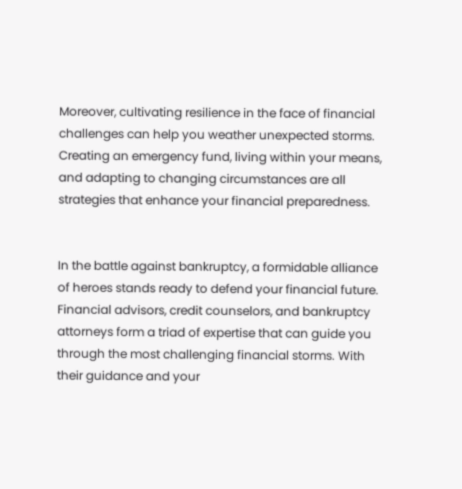Moreover, cultivating resilience in the face of financial challenges can help you weather unexpected storms. Creating an emergency fund, living within your means, and adapting to changing circumstances are all strategies that enhance your financial preparedness.


In the battle against bankruptcy, a formidable alliance of heroes stands ready to defend your financial future. Financial advisors, credit counselors, and bankruptcy attorneys form a triad of expertise that can guide you through the most challenging financial storms. With their guidance and your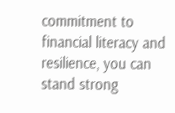commitment to financial literacy and resilience, you can stand strong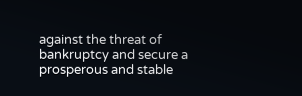against the threat of bankruptcy and secure a prosperous and stable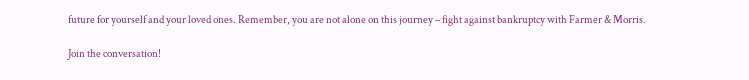future for yourself and your loved ones. Remember, you are not alone on this journey – fight against bankruptcy with Farmer & Morris.

Join the conversation!